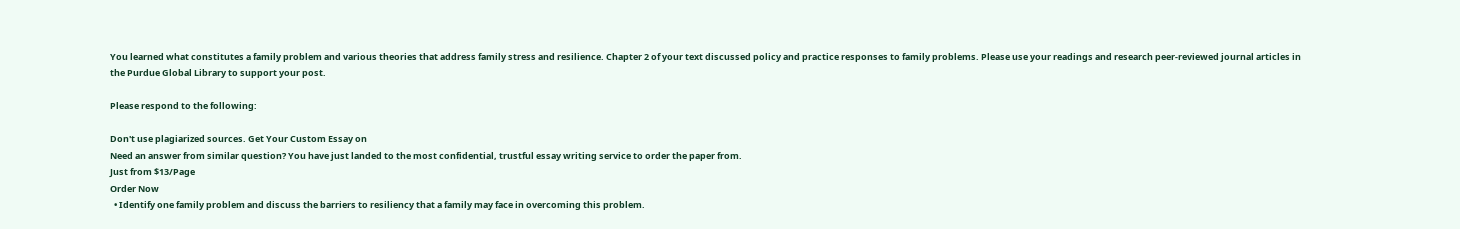You learned what constitutes a family problem and various theories that address family stress and resilience. Chapter 2 of your text discussed policy and practice responses to family problems. Please use your readings and research peer-reviewed journal articles in the Purdue Global Library to support your post.

Please respond to the following:

Don't use plagiarized sources. Get Your Custom Essay on
Need an answer from similar question? You have just landed to the most confidential, trustful essay writing service to order the paper from.
Just from $13/Page
Order Now
  • Identify one family problem and discuss the barriers to resiliency that a family may face in overcoming this problem.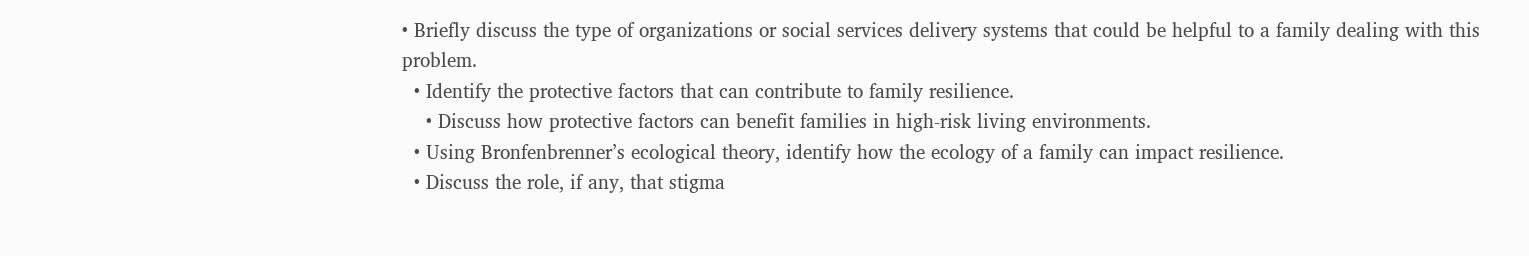• Briefly discuss the type of organizations or social services delivery systems that could be helpful to a family dealing with this problem.
  • Identify the protective factors that can contribute to family resilience.
    • Discuss how protective factors can benefit families in high-risk living environments.
  • Using Bronfenbrenner’s ecological theory, identify how the ecology of a family can impact resilience.
  • Discuss the role, if any, that stigma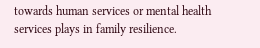towards human services or mental health services plays in family resilience.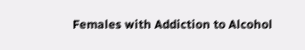Females with Addiction to Alcohol